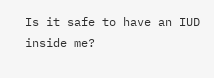Is it safe to have an IUD inside me?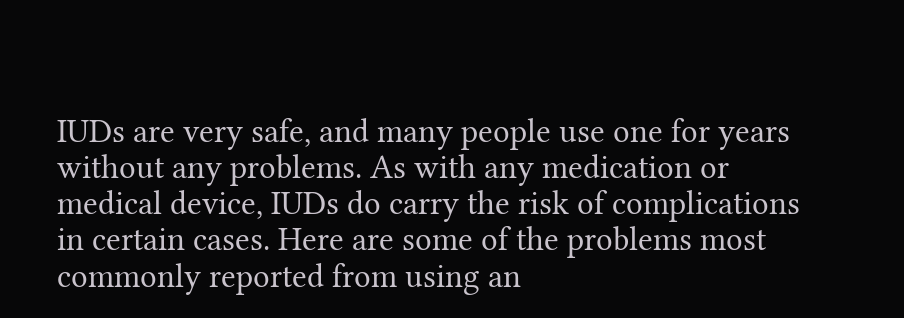IUDs are very safe, and many people use one for years without any problems. As with any medication or medical device, IUDs do carry the risk of complications in certain cases. Here are some of the problems most commonly reported from using an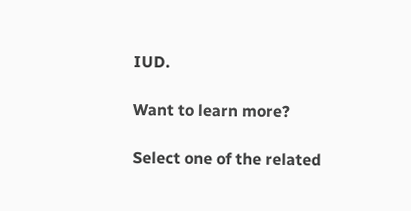IUD.

Want to learn more?

Select one of the related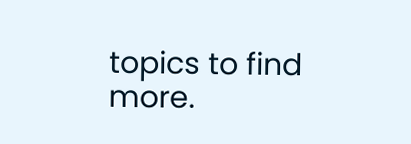topics to find more.